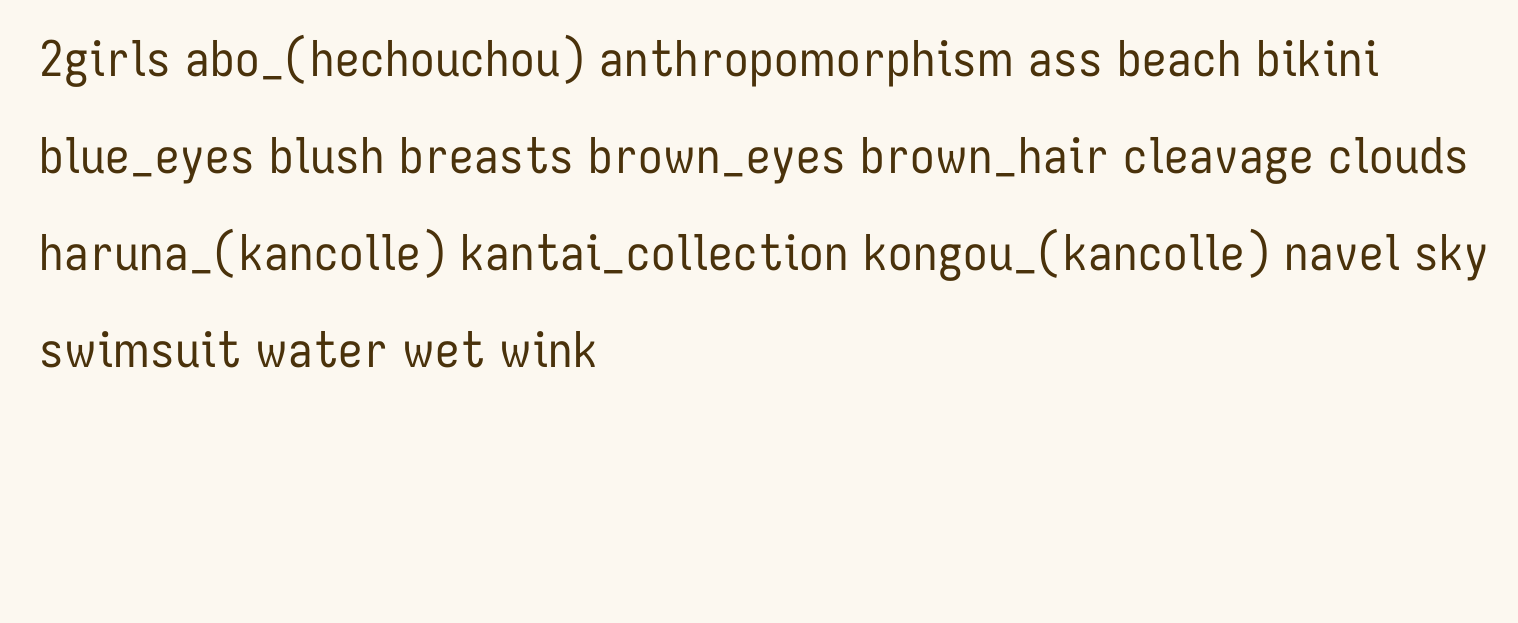2girls abo_(hechouchou) anthropomorphism ass beach bikini blue_eyes blush breasts brown_eyes brown_hair cleavage clouds haruna_(kancolle) kantai_collection kongou_(kancolle) navel sky swimsuit water wet wink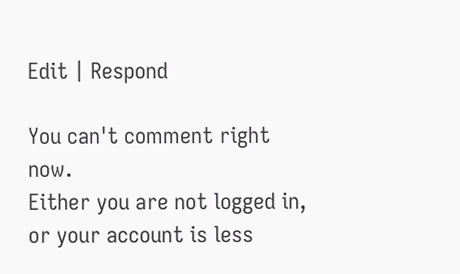Edit | Respond

You can't comment right now.
Either you are not logged in, or your account is less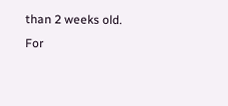than 2 weeks old.
For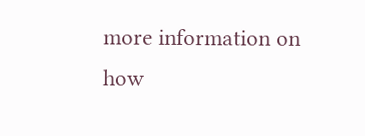more information on how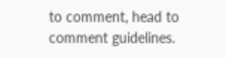to comment, head to comment guidelines.